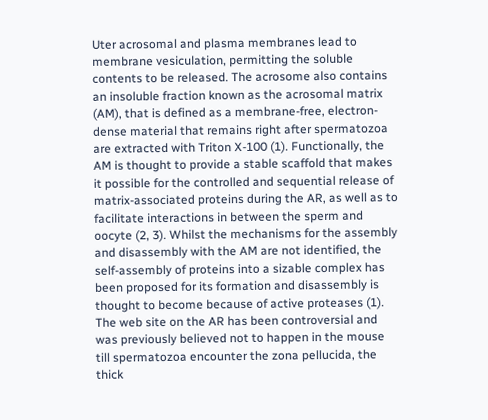Uter acrosomal and plasma membranes lead to membrane vesiculation, permitting the soluble contents to be released. The acrosome also contains an insoluble fraction known as the acrosomal matrix (AM), that is defined as a membrane-free, electron-dense material that remains right after spermatozoa are extracted with Triton X-100 (1). Functionally, the AM is thought to provide a stable scaffold that makes it possible for the controlled and sequential release of matrix-associated proteins during the AR, as well as to facilitate interactions in between the sperm and oocyte (2, 3). Whilst the mechanisms for the assembly and disassembly with the AM are not identified, the self-assembly of proteins into a sizable complex has been proposed for its formation and disassembly is thought to become because of active proteases (1). The web site on the AR has been controversial and was previously believed not to happen in the mouse till spermatozoa encounter the zona pellucida, the thick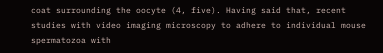coat surrounding the oocyte (4, five). Having said that, recent studies with video imaging microscopy to adhere to individual mouse spermatozoa with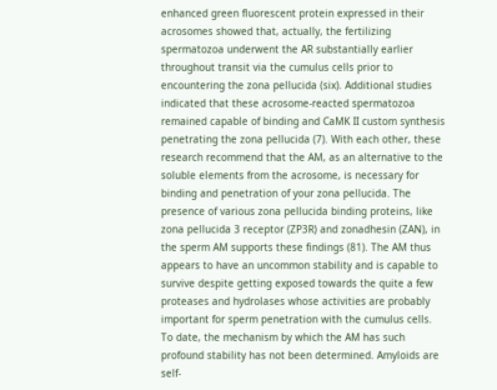enhanced green fluorescent protein expressed in their acrosomes showed that, actually, the fertilizing spermatozoa underwent the AR substantially earlier throughout transit via the cumulus cells prior to encountering the zona pellucida (six). Additional studies indicated that these acrosome-reacted spermatozoa remained capable of binding and CaMK II custom synthesis penetrating the zona pellucida (7). With each other, these research recommend that the AM, as an alternative to the soluble elements from the acrosome, is necessary for binding and penetration of your zona pellucida. The presence of various zona pellucida binding proteins, like zona pellucida 3 receptor (ZP3R) and zonadhesin (ZAN), in the sperm AM supports these findings (81). The AM thus appears to have an uncommon stability and is capable to survive despite getting exposed towards the quite a few proteases and hydrolases whose activities are probably important for sperm penetration with the cumulus cells. To date, the mechanism by which the AM has such profound stability has not been determined. Amyloids are self-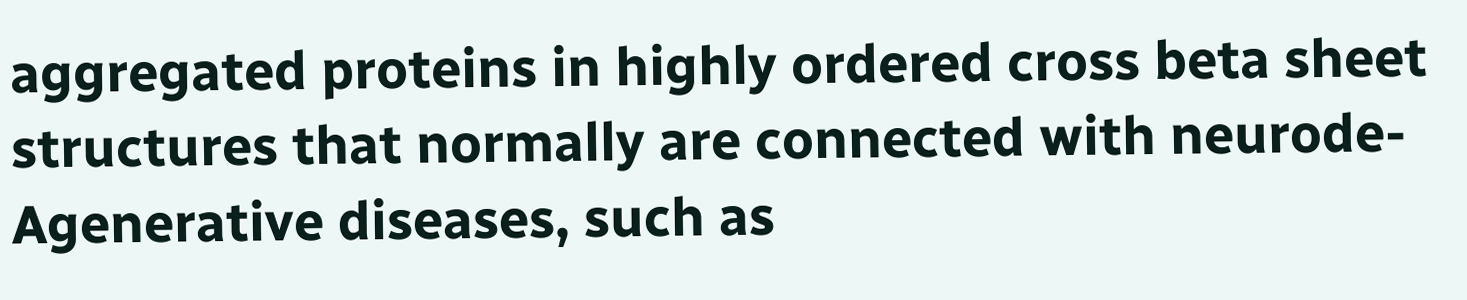aggregated proteins in highly ordered cross beta sheet structures that normally are connected with neurode-Agenerative diseases, such as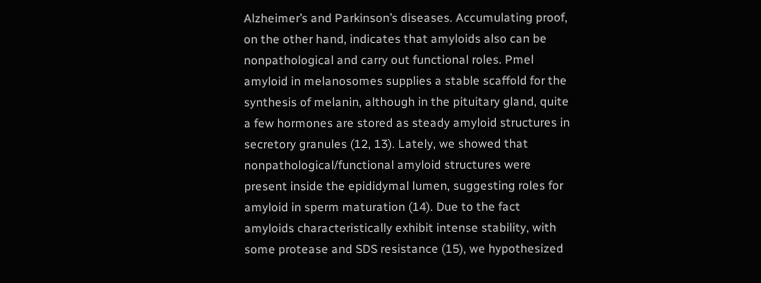Alzheimer’s and Parkinson’s diseases. Accumulating proof, on the other hand, indicates that amyloids also can be nonpathological and carry out functional roles. Pmel amyloid in melanosomes supplies a stable scaffold for the synthesis of melanin, although in the pituitary gland, quite a few hormones are stored as steady amyloid structures in secretory granules (12, 13). Lately, we showed that nonpathological/functional amyloid structures were present inside the epididymal lumen, suggesting roles for amyloid in sperm maturation (14). Due to the fact amyloids characteristically exhibit intense stability, with some protease and SDS resistance (15), we hypothesized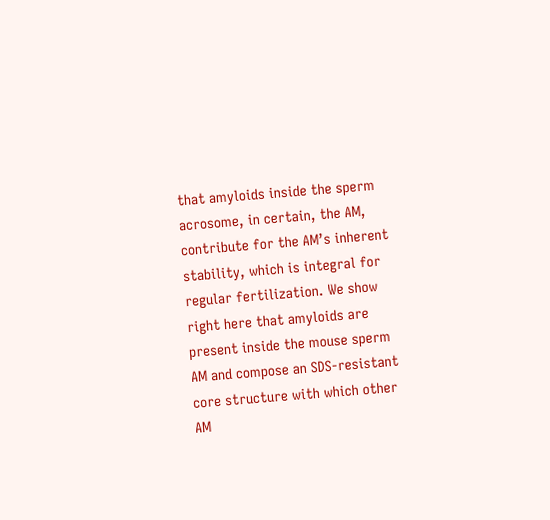that amyloids inside the sperm acrosome, in certain, the AM, contribute for the AM’s inherent stability, which is integral for regular fertilization. We show right here that amyloids are present inside the mouse sperm AM and compose an SDS-resistant core structure with which other AM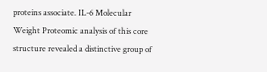proteins associate. IL-6 Molecular Weight Proteomic analysis of this core structure revealed a distinctive group of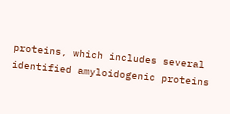proteins, which includes several identified amyloidogenic proteins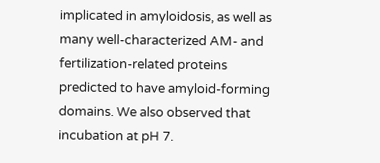implicated in amyloidosis, as well as many well-characterized AM- and fertilization-related proteins predicted to have amyloid-forming domains. We also observed that incubation at pH 7.